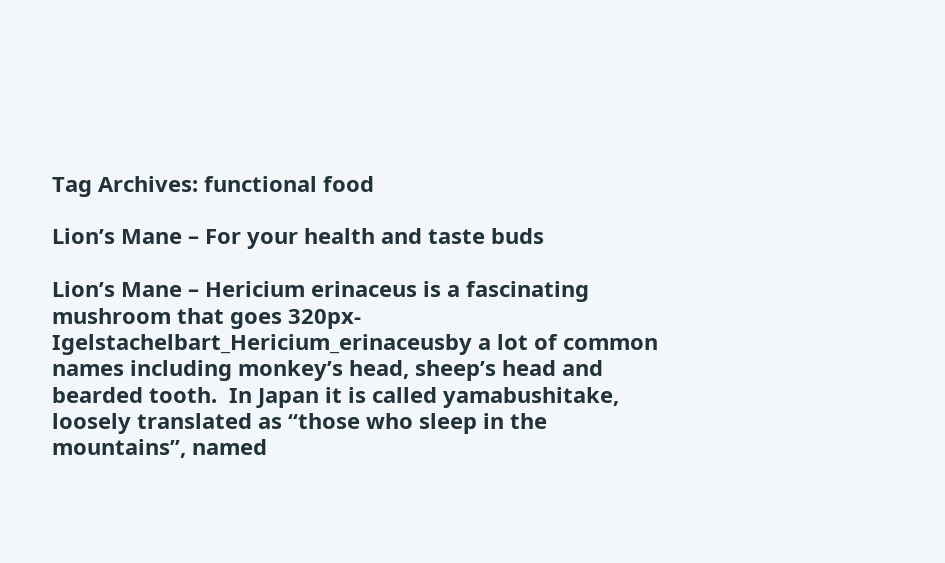Tag Archives: functional food

Lion’s Mane – For your health and taste buds

Lion’s Mane – Hericium erinaceus is a fascinating mushroom that goes 320px-Igelstachelbart_Hericium_erinaceusby a lot of common names including monkey’s head, sheep’s head and bearded tooth.  In Japan it is called yamabushitake, loosely translated as “those who sleep in the mountains”, named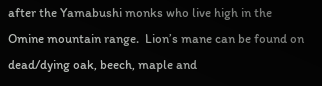after the Yamabushi monks who live high in the Omine mountain range.  Lion’s mane can be found on dead/dying oak, beech, maple and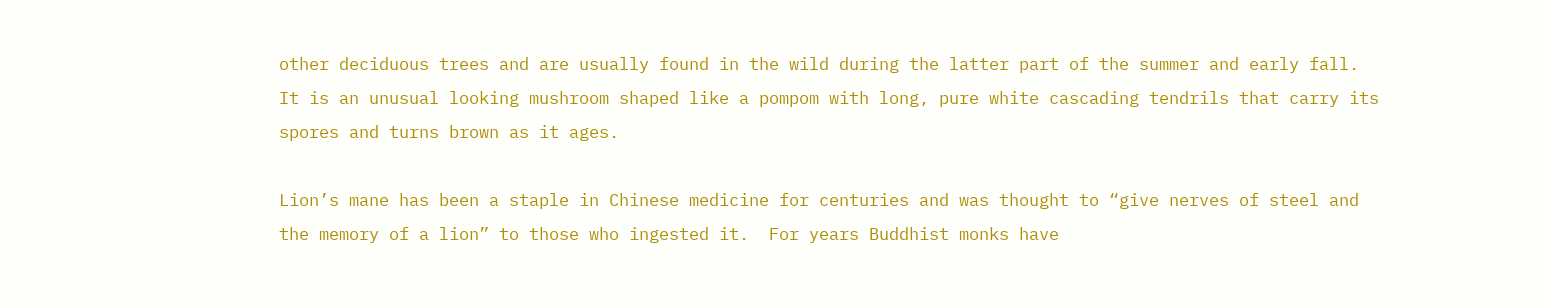other deciduous trees and are usually found in the wild during the latter part of the summer and early fall.  It is an unusual looking mushroom shaped like a pompom with long, pure white cascading tendrils that carry its spores and turns brown as it ages.

Lion’s mane has been a staple in Chinese medicine for centuries and was thought to “give nerves of steel and the memory of a lion” to those who ingested it.  For years Buddhist monks have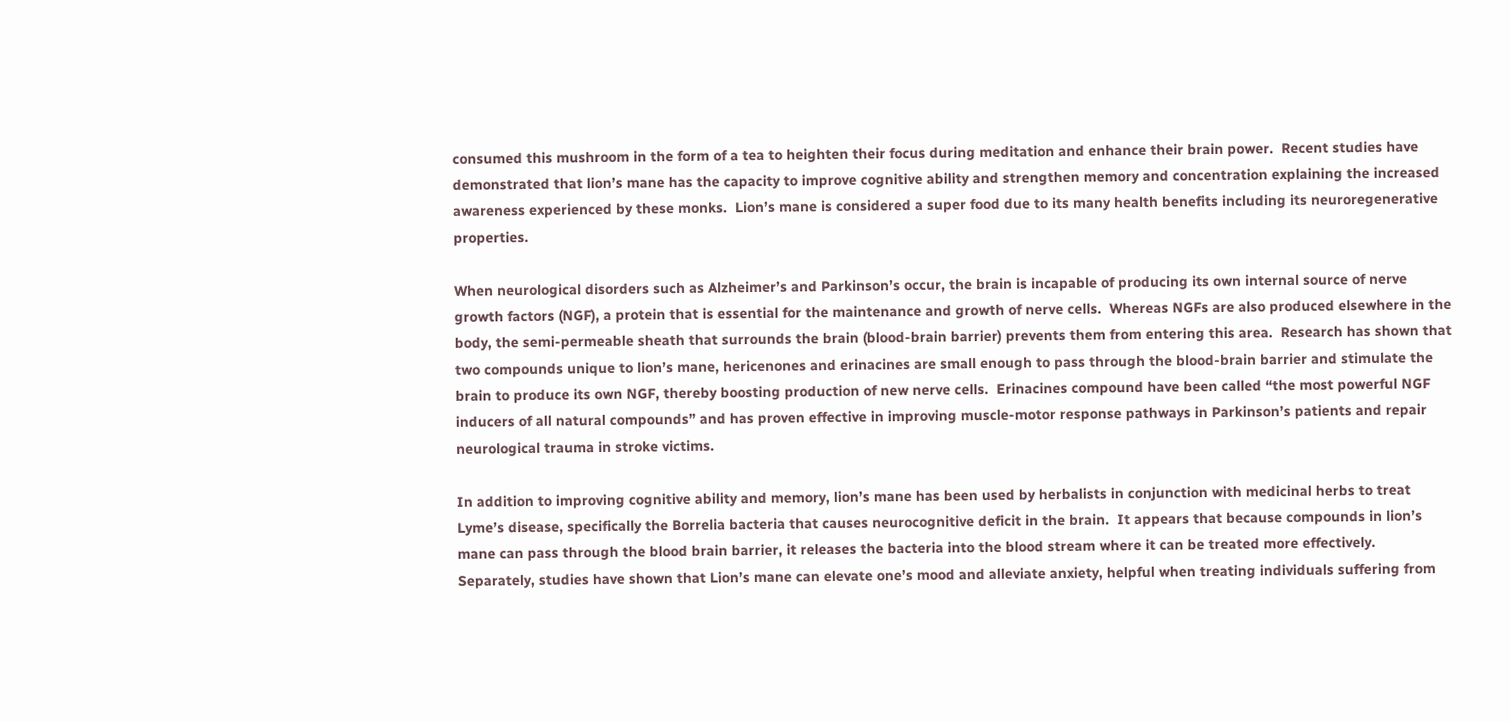consumed this mushroom in the form of a tea to heighten their focus during meditation and enhance their brain power.  Recent studies have demonstrated that lion’s mane has the capacity to improve cognitive ability and strengthen memory and concentration explaining the increased awareness experienced by these monks.  Lion’s mane is considered a super food due to its many health benefits including its neuroregenerative properties.

When neurological disorders such as Alzheimer’s and Parkinson’s occur, the brain is incapable of producing its own internal source of nerve growth factors (NGF), a protein that is essential for the maintenance and growth of nerve cells.  Whereas NGFs are also produced elsewhere in the body, the semi-permeable sheath that surrounds the brain (blood-brain barrier) prevents them from entering this area.  Research has shown that two compounds unique to lion’s mane, hericenones and erinacines are small enough to pass through the blood-brain barrier and stimulate the brain to produce its own NGF, thereby boosting production of new nerve cells.  Erinacines compound have been called “the most powerful NGF inducers of all natural compounds” and has proven effective in improving muscle-motor response pathways in Parkinson’s patients and repair neurological trauma in stroke victims.

In addition to improving cognitive ability and memory, lion’s mane has been used by herbalists in conjunction with medicinal herbs to treat Lyme’s disease, specifically the Borrelia bacteria that causes neurocognitive deficit in the brain.  It appears that because compounds in lion’s mane can pass through the blood brain barrier, it releases the bacteria into the blood stream where it can be treated more effectively.  Separately, studies have shown that Lion’s mane can elevate one’s mood and alleviate anxiety, helpful when treating individuals suffering from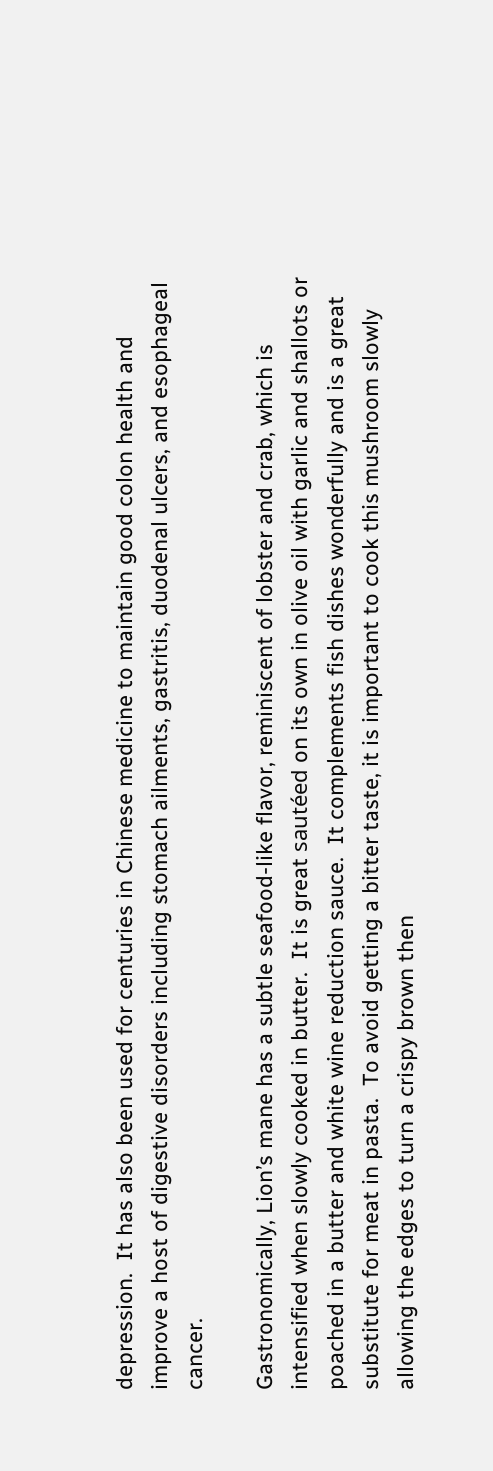depression.  It has also been used for centuries in Chinese medicine to maintain good colon health and improve a host of digestive disorders including stomach ailments, gastritis, duodenal ulcers, and esophageal cancer.

Gastronomically, Lion’s mane has a subtle seafood-like flavor, reminiscent of lobster and crab, which is intensified when slowly cooked in butter.  It is great sautéed on its own in olive oil with garlic and shallots or poached in a butter and white wine reduction sauce.  It complements fish dishes wonderfully and is a great substitute for meat in pasta.  To avoid getting a bitter taste, it is important to cook this mushroom slowly allowing the edges to turn a crispy brown then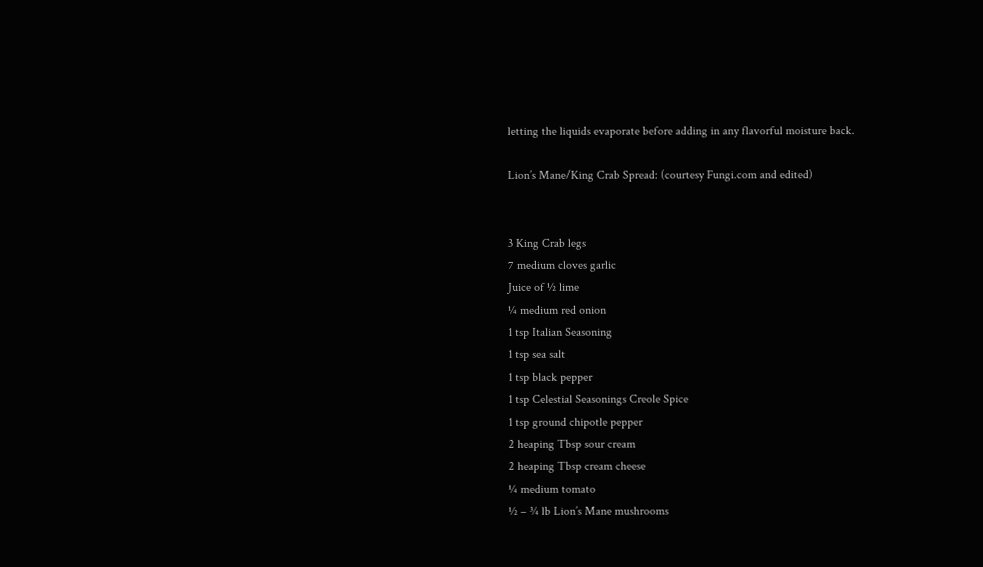letting the liquids evaporate before adding in any flavorful moisture back.

Lion’s Mane/King Crab Spread: (courtesy Fungi.com and edited)


3 King Crab legs
7 medium cloves garlic
Juice of ½ lime
¼ medium red onion
1 tsp Italian Seasoning
1 tsp sea salt
1 tsp black pepper
1 tsp Celestial Seasonings Creole Spice
1 tsp ground chipotle pepper
2 heaping Tbsp sour cream
2 heaping Tbsp cream cheese
¼ medium tomato
½ – ¾ lb Lion’s Mane mushrooms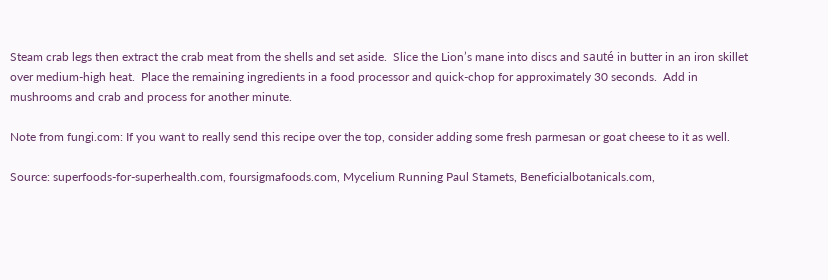Steam crab legs then extract the crab meat from the shells and set aside.  Slice the Lion’s mane into discs and sauté in butter in an iron skillet over medium-high heat.  Place the remaining ingredients in a food processor and quick-chop for approximately 30 seconds.  Add in mushrooms and crab and process for another minute.

Note from fungi.com: If you want to really send this recipe over the top, consider adding some fresh parmesan or goat cheese to it as well.

Source: superfoods-for-superhealth.com, foursigmafoods.com, Mycelium Running Paul Stamets, Beneficialbotanicals.com,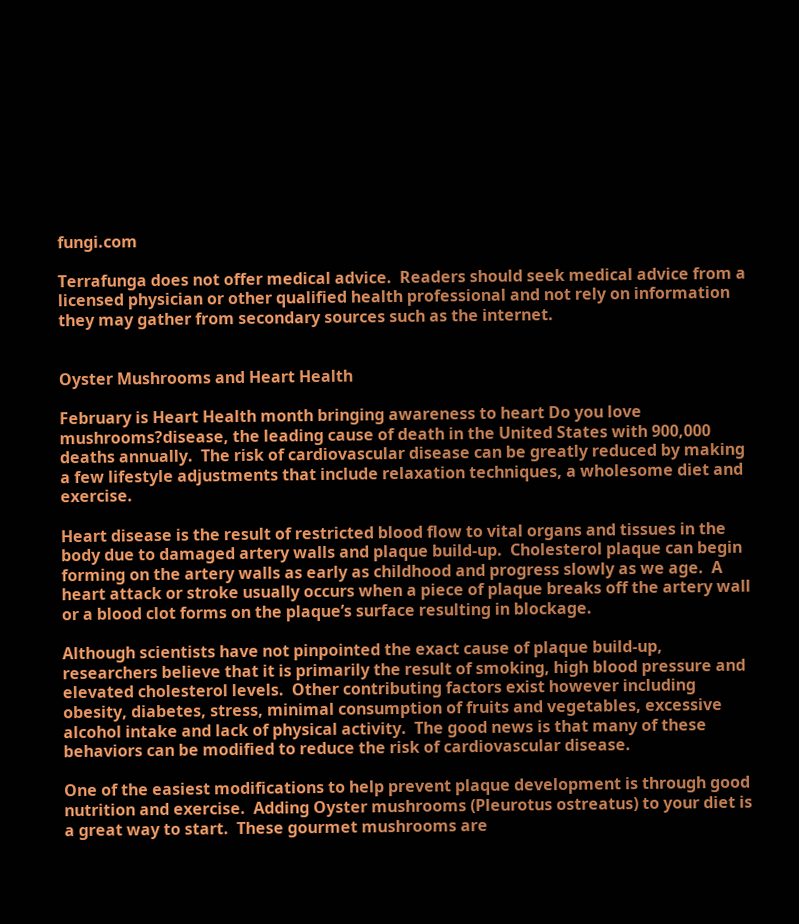fungi.com

Terrafunga does not offer medical advice.  Readers should seek medical advice from a licensed physician or other qualified health professional and not rely on information they may gather from secondary sources such as the internet.


Oyster Mushrooms and Heart Health

February is Heart Health month bringing awareness to heart Do you love mushrooms?disease, the leading cause of death in the United States with 900,000 deaths annually.  The risk of cardiovascular disease can be greatly reduced by making a few lifestyle adjustments that include relaxation techniques, a wholesome diet and exercise.

Heart disease is the result of restricted blood flow to vital organs and tissues in the body due to damaged artery walls and plaque build-up.  Cholesterol plaque can begin forming on the artery walls as early as childhood and progress slowly as we age.  A heart attack or stroke usually occurs when a piece of plaque breaks off the artery wall or a blood clot forms on the plaque’s surface resulting in blockage.

Although scientists have not pinpointed the exact cause of plaque build-up, researchers believe that it is primarily the result of smoking, high blood pressure and elevated cholesterol levels.  Other contributing factors exist however including obesity, diabetes, stress, minimal consumption of fruits and vegetables, excessive alcohol intake and lack of physical activity.  The good news is that many of these behaviors can be modified to reduce the risk of cardiovascular disease.

One of the easiest modifications to help prevent plaque development is through good nutrition and exercise.  Adding Oyster mushrooms (Pleurotus ostreatus) to your diet is a great way to start.  These gourmet mushrooms are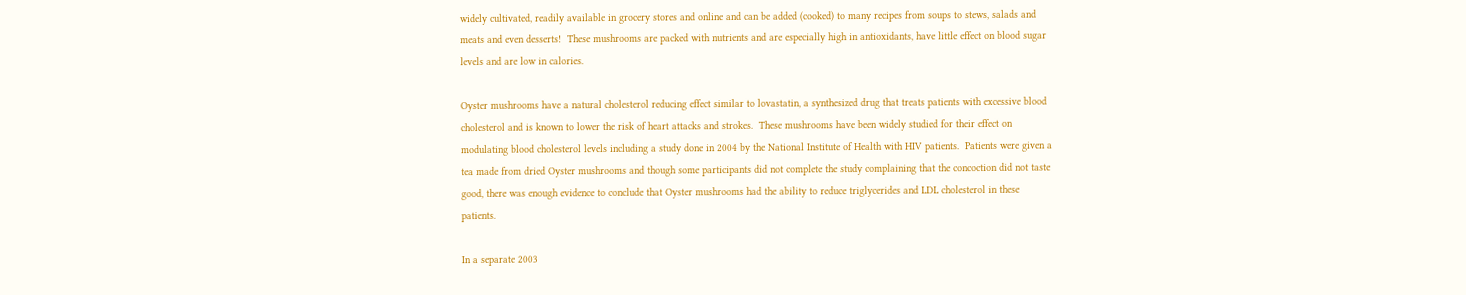widely cultivated, readily available in grocery stores and online and can be added (cooked) to many recipes from soups to stews, salads and meats and even desserts!  These mushrooms are packed with nutrients and are especially high in antioxidants, have little effect on blood sugar levels and are low in calories.

Oyster mushrooms have a natural cholesterol reducing effect similar to lovastatin, a synthesized drug that treats patients with excessive blood cholesterol and is known to lower the risk of heart attacks and strokes.  These mushrooms have been widely studied for their effect on modulating blood cholesterol levels including a study done in 2004 by the National Institute of Health with HIV patients.  Patients were given a tea made from dried Oyster mushrooms and though some participants did not complete the study complaining that the concoction did not taste good, there was enough evidence to conclude that Oyster mushrooms had the ability to reduce triglycerides and LDL cholesterol in these patients.

In a separate 2003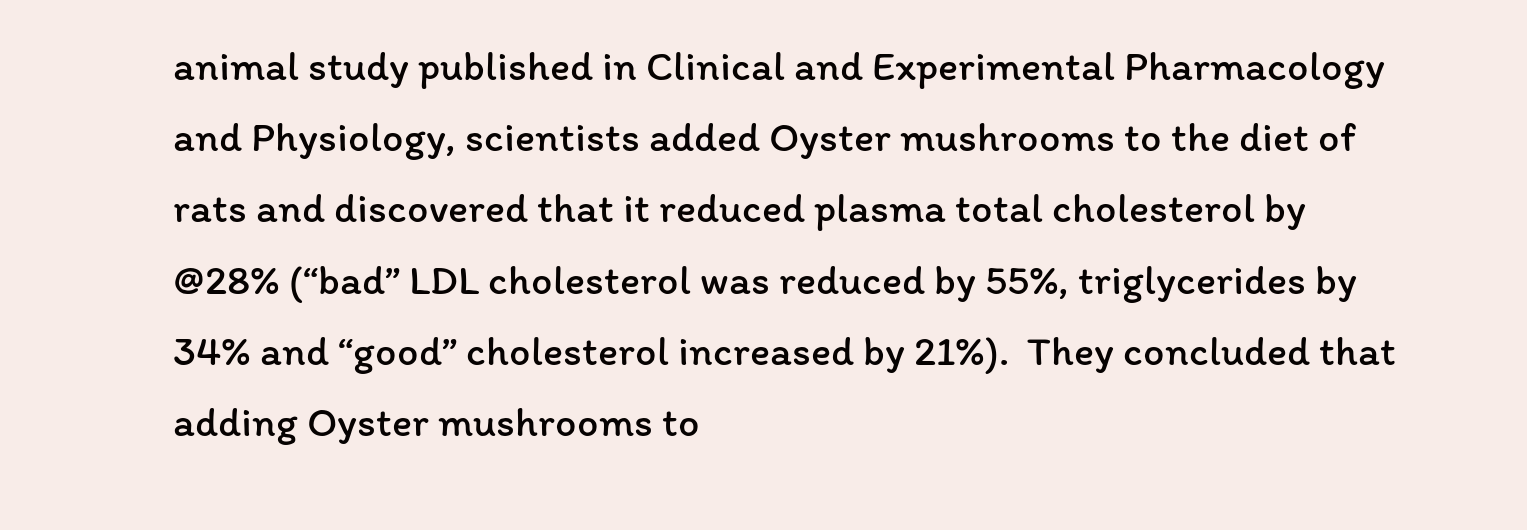animal study published in Clinical and Experimental Pharmacology and Physiology, scientists added Oyster mushrooms to the diet of rats and discovered that it reduced plasma total cholesterol by @28% (“bad” LDL cholesterol was reduced by 55%, triglycerides by 34% and “good” cholesterol increased by 21%).  They concluded that adding Oyster mushrooms to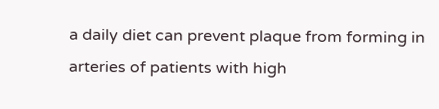a daily diet can prevent plaque from forming in arteries of patients with high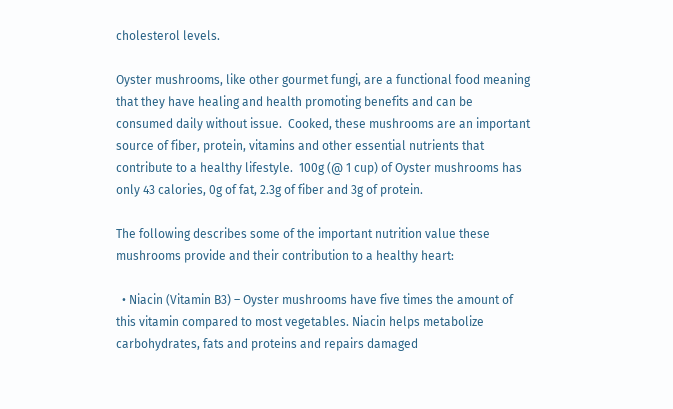cholesterol levels.

Oyster mushrooms, like other gourmet fungi, are a functional food meaning that they have healing and health promoting benefits and can be consumed daily without issue.  Cooked, these mushrooms are an important source of fiber, protein, vitamins and other essential nutrients that contribute to a healthy lifestyle.  100g (@ 1 cup) of Oyster mushrooms has only 43 calories, 0g of fat, 2.3g of fiber and 3g of protein.

The following describes some of the important nutrition value these mushrooms provide and their contribution to a healthy heart:

  • Niacin (Vitamin B3) – Oyster mushrooms have five times the amount of this vitamin compared to most vegetables. Niacin helps metabolize carbohydrates, fats and proteins and repairs damaged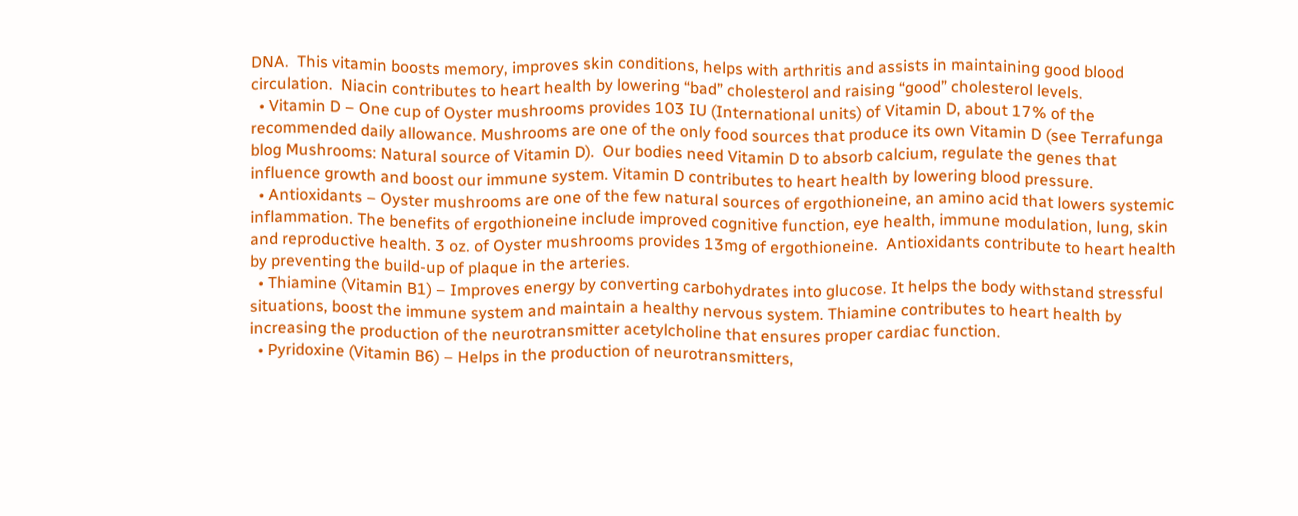DNA.  This vitamin boosts memory, improves skin conditions, helps with arthritis and assists in maintaining good blood circulation.  Niacin contributes to heart health by lowering “bad” cholesterol and raising “good” cholesterol levels.
  • Vitamin D – One cup of Oyster mushrooms provides 103 IU (International units) of Vitamin D, about 17% of the recommended daily allowance. Mushrooms are one of the only food sources that produce its own Vitamin D (see Terrafunga blog Mushrooms: Natural source of Vitamin D).  Our bodies need Vitamin D to absorb calcium, regulate the genes that influence growth and boost our immune system. Vitamin D contributes to heart health by lowering blood pressure.
  • Antioxidants – Oyster mushrooms are one of the few natural sources of ergothioneine, an amino acid that lowers systemic inflammation. The benefits of ergothioneine include improved cognitive function, eye health, immune modulation, lung, skin and reproductive health. 3 oz. of Oyster mushrooms provides 13mg of ergothioneine.  Antioxidants contribute to heart health by preventing the build-up of plaque in the arteries.
  • Thiamine (Vitamin B1) – Improves energy by converting carbohydrates into glucose. It helps the body withstand stressful situations, boost the immune system and maintain a healthy nervous system. Thiamine contributes to heart health by increasing the production of the neurotransmitter acetylcholine that ensures proper cardiac function.
  • Pyridoxine (Vitamin B6) – Helps in the production of neurotransmitters,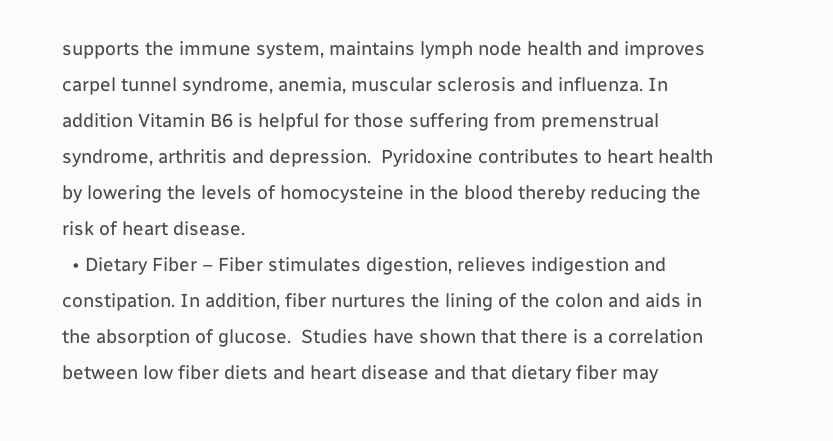supports the immune system, maintains lymph node health and improves carpel tunnel syndrome, anemia, muscular sclerosis and influenza. In addition Vitamin B6 is helpful for those suffering from premenstrual syndrome, arthritis and depression.  Pyridoxine contributes to heart health by lowering the levels of homocysteine in the blood thereby reducing the risk of heart disease.
  • Dietary Fiber – Fiber stimulates digestion, relieves indigestion and constipation. In addition, fiber nurtures the lining of the colon and aids in the absorption of glucose.  Studies have shown that there is a correlation between low fiber diets and heart disease and that dietary fiber may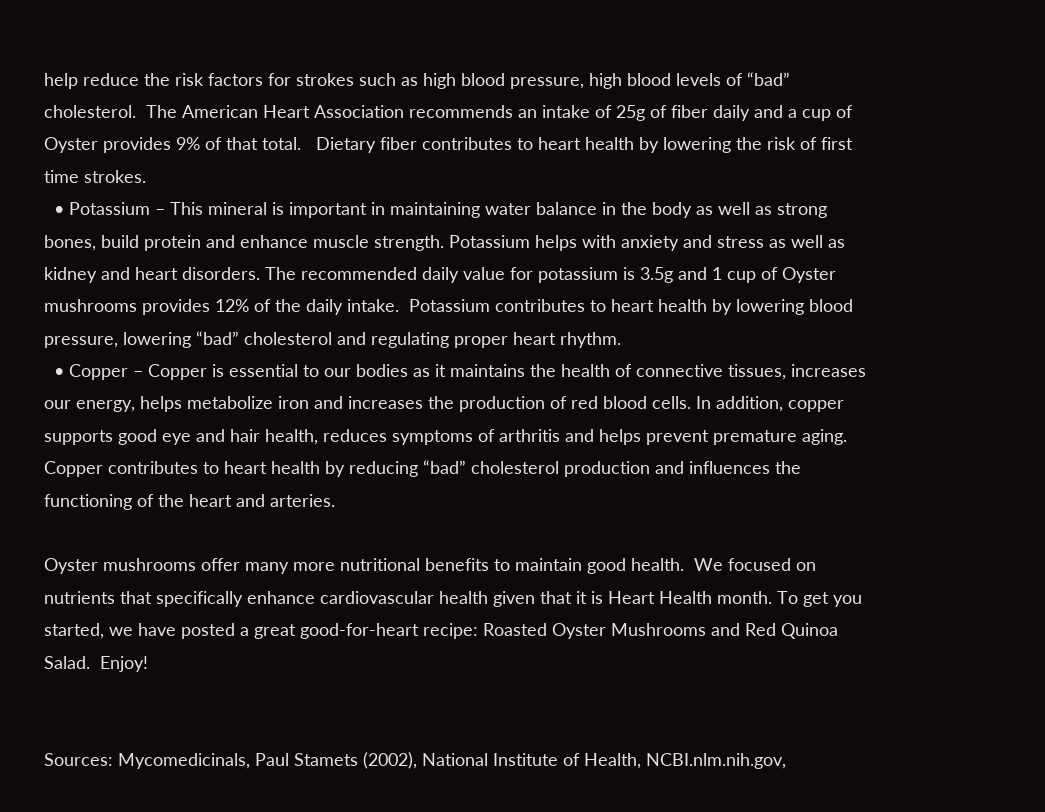help reduce the risk factors for strokes such as high blood pressure, high blood levels of “bad” cholesterol.  The American Heart Association recommends an intake of 25g of fiber daily and a cup of Oyster provides 9% of that total.   Dietary fiber contributes to heart health by lowering the risk of first time strokes.
  • Potassium – This mineral is important in maintaining water balance in the body as well as strong bones, build protein and enhance muscle strength. Potassium helps with anxiety and stress as well as kidney and heart disorders. The recommended daily value for potassium is 3.5g and 1 cup of Oyster mushrooms provides 12% of the daily intake.  Potassium contributes to heart health by lowering blood pressure, lowering “bad” cholesterol and regulating proper heart rhythm.
  • Copper – Copper is essential to our bodies as it maintains the health of connective tissues, increases our energy, helps metabolize iron and increases the production of red blood cells. In addition, copper supports good eye and hair health, reduces symptoms of arthritis and helps prevent premature aging.  Copper contributes to heart health by reducing “bad” cholesterol production and influences the functioning of the heart and arteries.

Oyster mushrooms offer many more nutritional benefits to maintain good health.  We focused on nutrients that specifically enhance cardiovascular health given that it is Heart Health month. To get you started, we have posted a great good-for-heart recipe: Roasted Oyster Mushrooms and Red Quinoa Salad.  Enjoy!


Sources: Mycomedicinals, Paul Stamets (2002), National Institute of Health, NCBI.nlm.nih.gov,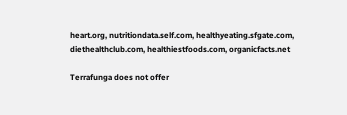heart.org, nutritiondata.self.com, healthyeating.sfgate.com, diethealthclub.com, healthiestfoods.com, organicfacts.net

Terrafunga does not offer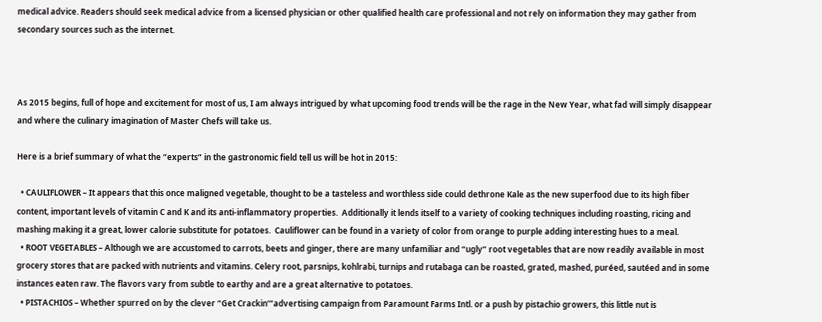medical advice. Readers should seek medical advice from a licensed physician or other qualified health care professional and not rely on information they may gather from secondary sources such as the internet.



As 2015 begins, full of hope and excitement for most of us, I am always intrigued by what upcoming food trends will be the rage in the New Year, what fad will simply disappear and where the culinary imagination of Master Chefs will take us.

Here is a brief summary of what the “experts” in the gastronomic field tell us will be hot in 2015:

  • CAULIFLOWER – It appears that this once maligned vegetable, thought to be a tasteless and worthless side could dethrone Kale as the new superfood due to its high fiber content, important levels of vitamin C and K and its anti-inflammatory properties.  Additionally it lends itself to a variety of cooking techniques including roasting, ricing and mashing making it a great, lower calorie substitute for potatoes.  Cauliflower can be found in a variety of color from orange to purple adding interesting hues to a meal.
  • ROOT VEGETABLES – Although we are accustomed to carrots, beets and ginger, there are many unfamiliar and “ugly” root vegetables that are now readily available in most grocery stores that are packed with nutrients and vitamins. Celery root, parsnips, kohlrabi, turnips and rutabaga can be roasted, grated, mashed, puréed, sautéed and in some instances eaten raw. The flavors vary from subtle to earthy and are a great alternative to potatoes.
  • PISTACHIOS – Whether spurred on by the clever “Get Crackin’”advertising campaign from Paramount Farms Intl. or a push by pistachio growers, this little nut is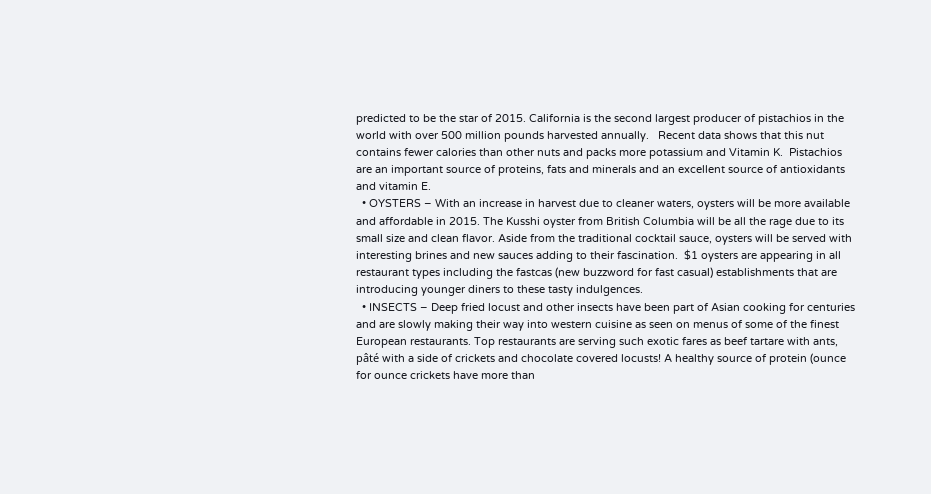predicted to be the star of 2015. California is the second largest producer of pistachios in the world with over 500 million pounds harvested annually.   Recent data shows that this nut contains fewer calories than other nuts and packs more potassium and Vitamin K.  Pistachios are an important source of proteins, fats and minerals and an excellent source of antioxidants and vitamin E.
  • OYSTERS – With an increase in harvest due to cleaner waters, oysters will be more available and affordable in 2015. The Kusshi oyster from British Columbia will be all the rage due to its small size and clean flavor. Aside from the traditional cocktail sauce, oysters will be served with interesting brines and new sauces adding to their fascination.  $1 oysters are appearing in all restaurant types including the fastcas (new buzzword for fast casual) establishments that are introducing younger diners to these tasty indulgences.
  • INSECTS – Deep fried locust and other insects have been part of Asian cooking for centuries and are slowly making their way into western cuisine as seen on menus of some of the finest European restaurants. Top restaurants are serving such exotic fares as beef tartare with ants, pâté with a side of crickets and chocolate covered locusts! A healthy source of protein (ounce for ounce crickets have more than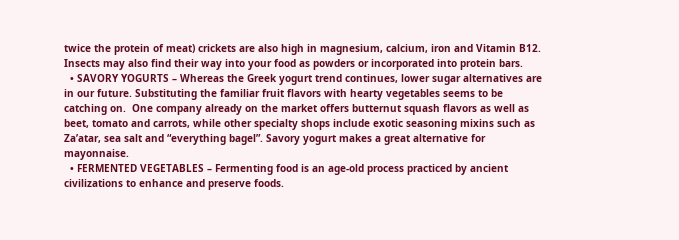twice the protein of meat) crickets are also high in magnesium, calcium, iron and Vitamin B12.  Insects may also find their way into your food as powders or incorporated into protein bars.
  • SAVORY YOGURTS – Whereas the Greek yogurt trend continues, lower sugar alternatives are in our future. Substituting the familiar fruit flavors with hearty vegetables seems to be catching on.  One company already on the market offers butternut squash flavors as well as beet, tomato and carrots, while other specialty shops include exotic seasoning mixins such as Za’atar, sea salt and “everything bagel”. Savory yogurt makes a great alternative for mayonnaise.
  • FERMENTED VEGETABLES – Fermenting food is an age-old process practiced by ancient civilizations to enhance and preserve foods.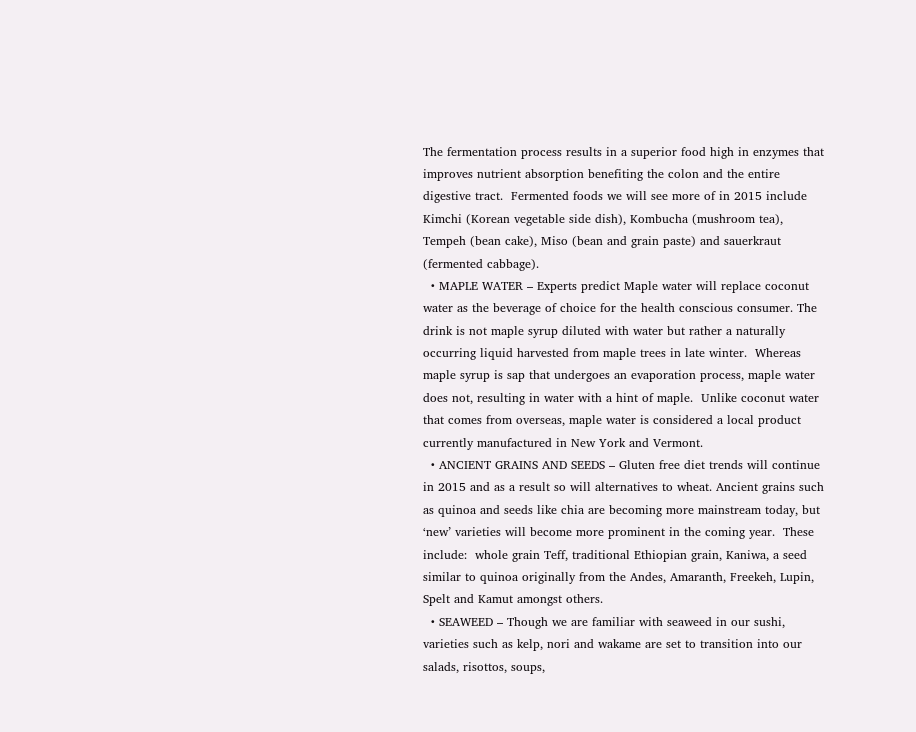The fermentation process results in a superior food high in enzymes that improves nutrient absorption benefiting the colon and the entire digestive tract.  Fermented foods we will see more of in 2015 include Kimchi (Korean vegetable side dish), Kombucha (mushroom tea), Tempeh (bean cake), Miso (bean and grain paste) and sauerkraut (fermented cabbage).
  • MAPLE WATER – Experts predict Maple water will replace coconut water as the beverage of choice for the health conscious consumer. The drink is not maple syrup diluted with water but rather a naturally occurring liquid harvested from maple trees in late winter.  Whereas maple syrup is sap that undergoes an evaporation process, maple water does not, resulting in water with a hint of maple.  Unlike coconut water that comes from overseas, maple water is considered a local product currently manufactured in New York and Vermont.
  • ANCIENT GRAINS AND SEEDS – Gluten free diet trends will continue in 2015 and as a result so will alternatives to wheat. Ancient grains such as quinoa and seeds like chia are becoming more mainstream today, but ‘new’ varieties will become more prominent in the coming year.  These include:  whole grain Teff, traditional Ethiopian grain, Kaniwa, a seed similar to quinoa originally from the Andes, Amaranth, Freekeh, Lupin, Spelt and Kamut amongst others.
  • SEAWEED – Though we are familiar with seaweed in our sushi, varieties such as kelp, nori and wakame are set to transition into our salads, risottos, soups,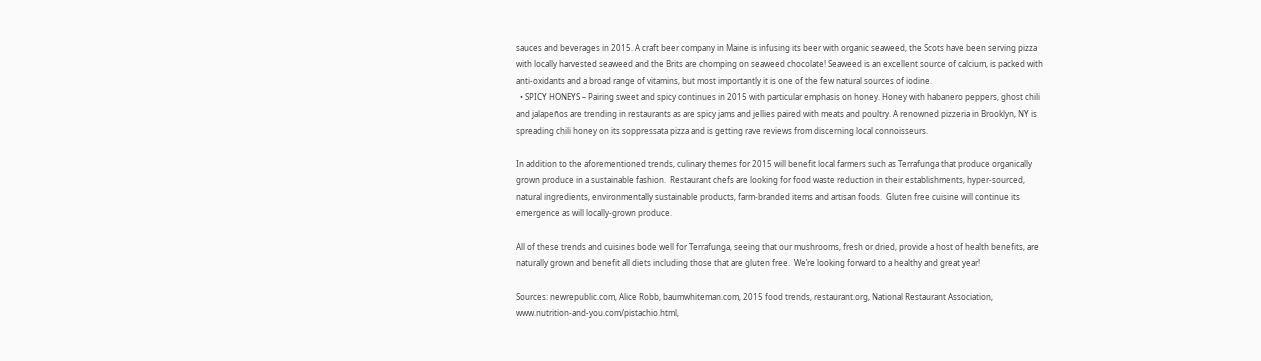sauces and beverages in 2015. A craft beer company in Maine is infusing its beer with organic seaweed, the Scots have been serving pizza with locally harvested seaweed and the Brits are chomping on seaweed chocolate! Seaweed is an excellent source of calcium, is packed with anti-oxidants and a broad range of vitamins, but most importantly it is one of the few natural sources of iodine.
  • SPICY HONEYS – Pairing sweet and spicy continues in 2015 with particular emphasis on honey. Honey with habanero peppers, ghost chili and jalapeños are trending in restaurants as are spicy jams and jellies paired with meats and poultry. A renowned pizzeria in Brooklyn, NY is spreading chili honey on its soppressata pizza and is getting rave reviews from discerning local connoisseurs.

In addition to the aforementioned trends, culinary themes for 2015 will benefit local farmers such as Terrafunga that produce organically grown produce in a sustainable fashion.  Restaurant chefs are looking for food waste reduction in their establishments, hyper-sourced, natural ingredients, environmentally sustainable products, farm-branded items and artisan foods.  Gluten free cuisine will continue its emergence as will locally-grown produce.

All of these trends and cuisines bode well for Terrafunga, seeing that our mushrooms, fresh or dried, provide a host of health benefits, are naturally grown and benefit all diets including those that are gluten free.  We’re looking forward to a healthy and great year!

Sources: newrepublic.com, Alice Robb, baumwhiteman.com, 2015 food trends, restaurant.org, National Restaurant Association, www.nutrition-and-you.com/pistachio.html,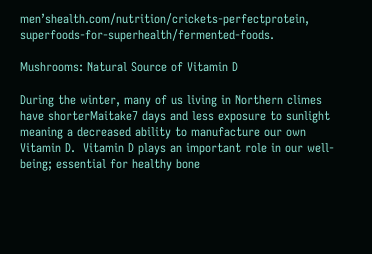men’shealth.com/nutrition/crickets-perfectprotein, superfoods-for-superhealth/fermented-foods.

Mushrooms: Natural Source of Vitamin D

During the winter, many of us living in Northern climes have shorterMaitake7 days and less exposure to sunlight meaning a decreased ability to manufacture our own Vitamin D.  Vitamin D plays an important role in our well-being; essential for healthy bone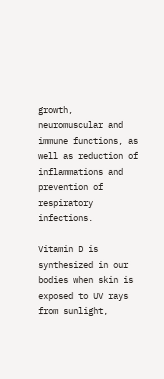growth, neuromuscular and immune functions, as well as reduction of inflammations and prevention of respiratory infections.

Vitamin D is synthesized in our bodies when skin is exposed to UV rays from sunlight,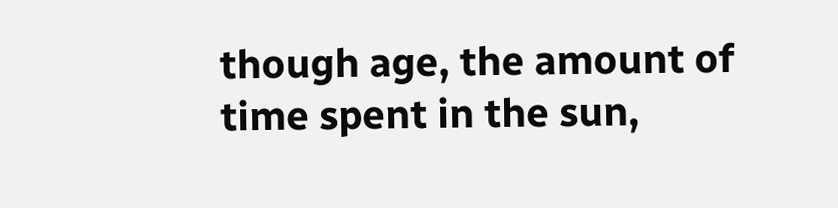though age, the amount of time spent in the sun,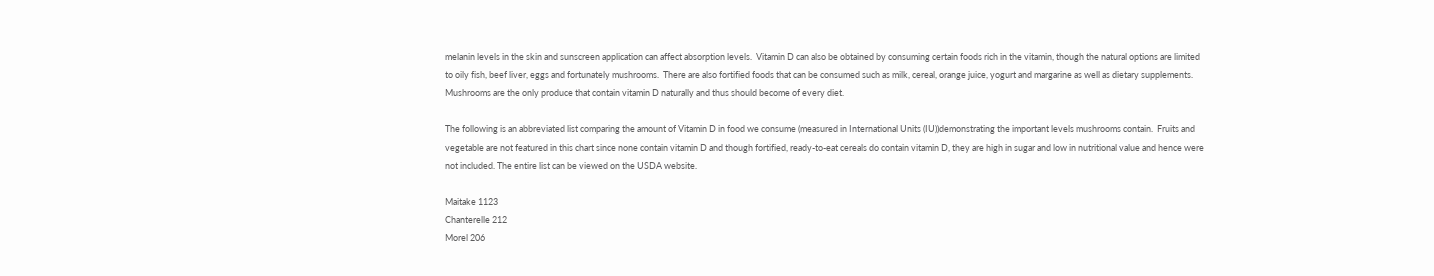melanin levels in the skin and sunscreen application can affect absorption levels.  Vitamin D can also be obtained by consuming certain foods rich in the vitamin, though the natural options are limited to oily fish, beef liver, eggs and fortunately mushrooms.  There are also fortified foods that can be consumed such as milk, cereal, orange juice, yogurt and margarine as well as dietary supplements.  Mushrooms are the only produce that contain vitamin D naturally and thus should become of every diet.

The following is an abbreviated list comparing the amount of Vitamin D in food we consume (measured in International Units (IU))demonstrating the important levels mushrooms contain.  Fruits and vegetable are not featured in this chart since none contain vitamin D and though fortified, ready-to-eat cereals do contain vitamin D, they are high in sugar and low in nutritional value and hence were not included. The entire list can be viewed on the USDA website.

Maitake 1123
Chanterelle 212
Morel 206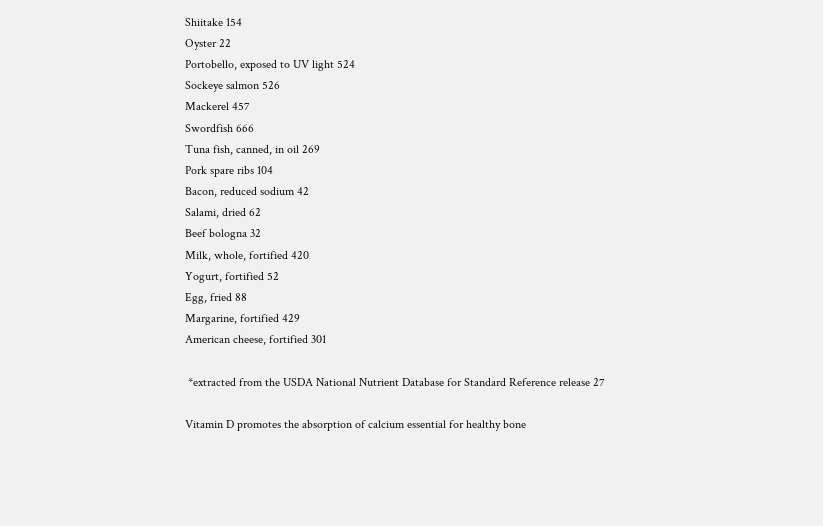Shiitake 154
Oyster 22
Portobello, exposed to UV light 524
Sockeye salmon 526
Mackerel 457
Swordfish 666
Tuna fish, canned, in oil 269
Pork spare ribs 104
Bacon, reduced sodium 42
Salami, dried 62
Beef bologna 32
Milk, whole, fortified 420
Yogurt, fortified 52
Egg, fried 88
Margarine, fortified 429
American cheese, fortified 301

 *extracted from the USDA National Nutrient Database for Standard Reference release 27

Vitamin D promotes the absorption of calcium essential for healthy bone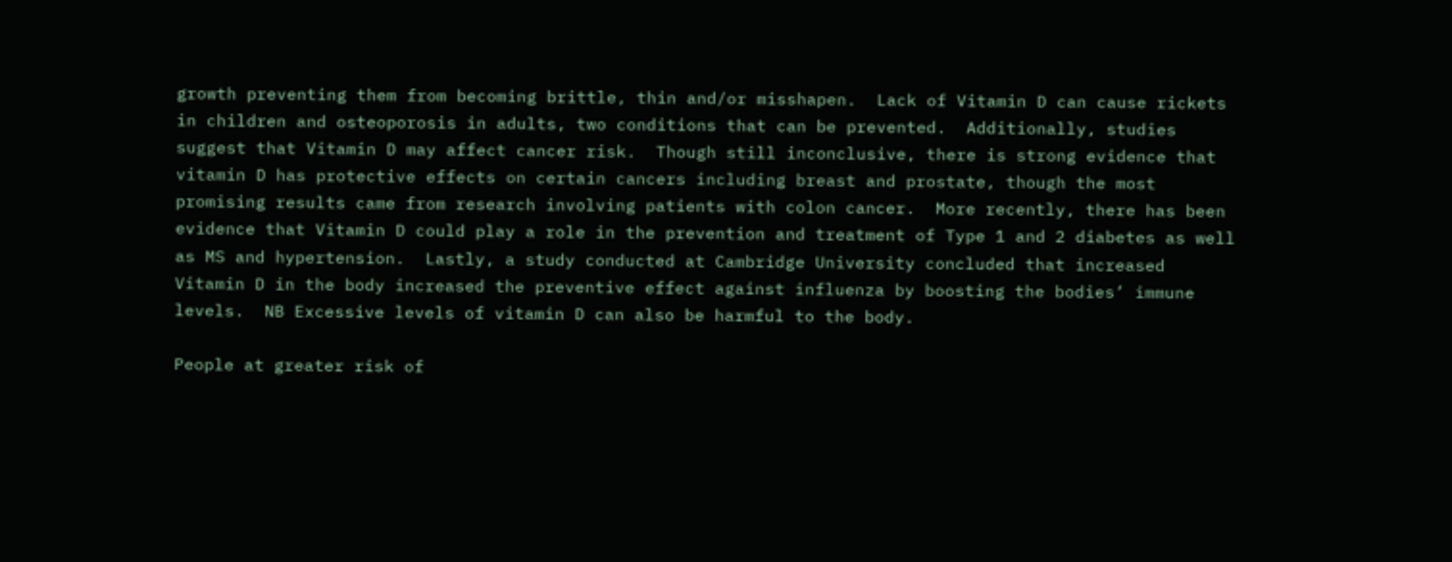growth preventing them from becoming brittle, thin and/or misshapen.  Lack of Vitamin D can cause rickets in children and osteoporosis in adults, two conditions that can be prevented.  Additionally, studies suggest that Vitamin D may affect cancer risk.  Though still inconclusive, there is strong evidence that vitamin D has protective effects on certain cancers including breast and prostate, though the most promising results came from research involving patients with colon cancer.  More recently, there has been evidence that Vitamin D could play a role in the prevention and treatment of Type 1 and 2 diabetes as well as MS and hypertension.  Lastly, a study conducted at Cambridge University concluded that increased Vitamin D in the body increased the preventive effect against influenza by boosting the bodies’ immune levels.  NB Excessive levels of vitamin D can also be harmful to the body.

People at greater risk of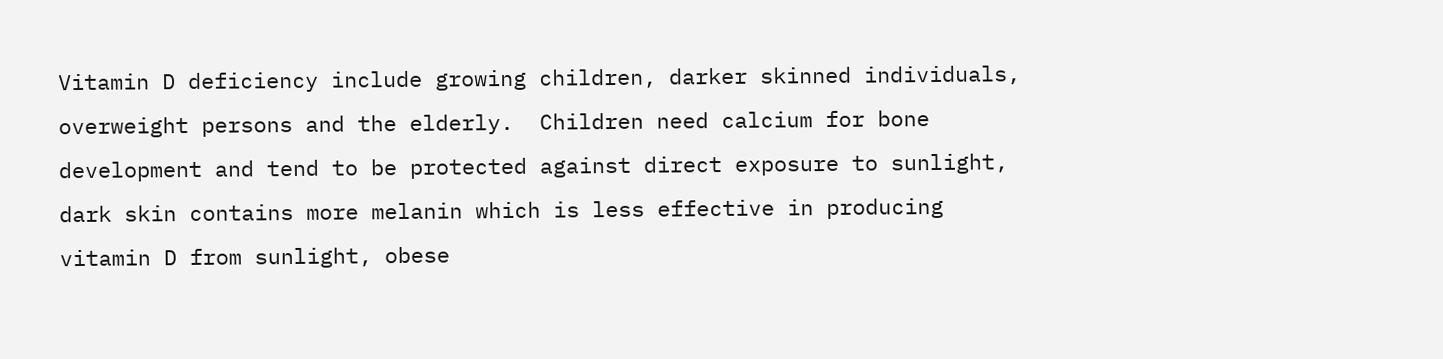Vitamin D deficiency include growing children, darker skinned individuals, overweight persons and the elderly.  Children need calcium for bone development and tend to be protected against direct exposure to sunlight, dark skin contains more melanin which is less effective in producing vitamin D from sunlight, obese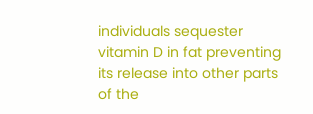individuals sequester vitamin D in fat preventing its release into other parts of the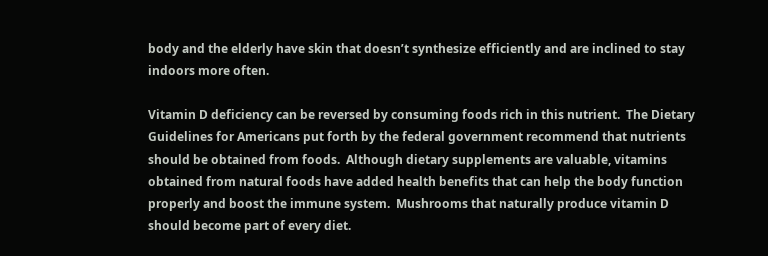body and the elderly have skin that doesn’t synthesize efficiently and are inclined to stay indoors more often.

Vitamin D deficiency can be reversed by consuming foods rich in this nutrient.  The Dietary Guidelines for Americans put forth by the federal government recommend that nutrients should be obtained from foods.  Although dietary supplements are valuable, vitamins obtained from natural foods have added health benefits that can help the body function properly and boost the immune system.  Mushrooms that naturally produce vitamin D should become part of every diet.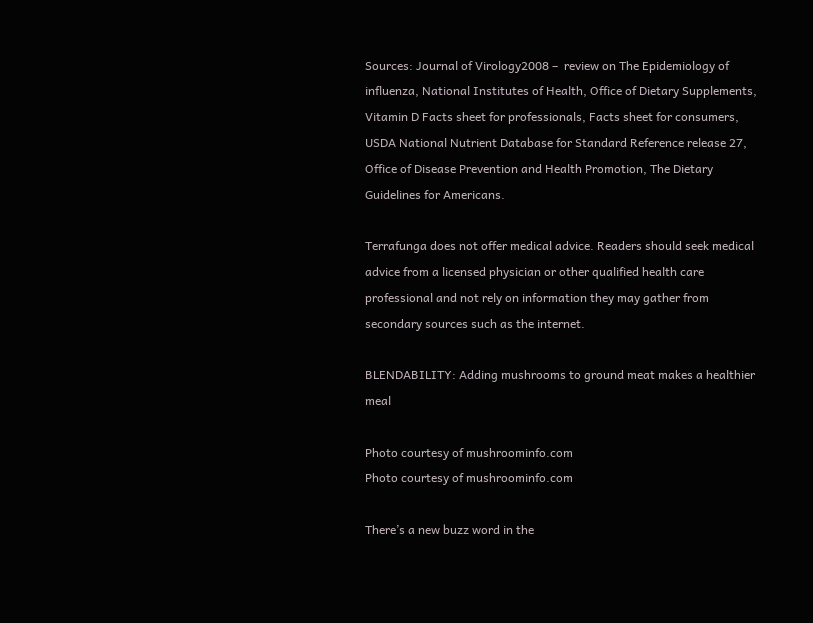Sources: Journal of Virology2008 –  review on The Epidemiology of influenza, National Institutes of Health, Office of Dietary Supplements, Vitamin D Facts sheet for professionals, Facts sheet for consumers, USDA National Nutrient Database for Standard Reference release 27, Office of Disease Prevention and Health Promotion, The Dietary Guidelines for Americans.

Terrafunga does not offer medical advice. Readers should seek medical advice from a licensed physician or other qualified health care professional and not rely on information they may gather from secondary sources such as the internet.

BLENDABILITY: Adding mushrooms to ground meat makes a healthier meal

Photo courtesy of mushroominfo.com
Photo courtesy of mushroominfo.com

There’s a new buzz word in the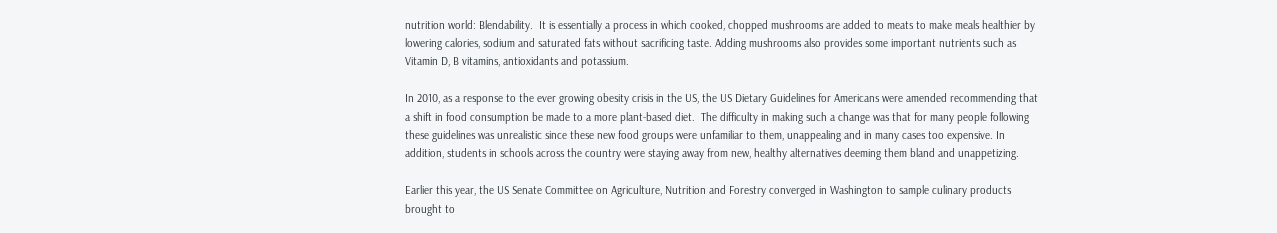nutrition world: Blendability.  It is essentially a process in which cooked, chopped mushrooms are added to meats to make meals healthier by lowering calories, sodium and saturated fats without sacrificing taste. Adding mushrooms also provides some important nutrients such as Vitamin D, B vitamins, antioxidants and potassium.

In 2010, as a response to the ever growing obesity crisis in the US, the US Dietary Guidelines for Americans were amended recommending that a shift in food consumption be made to a more plant-based diet.  The difficulty in making such a change was that for many people following these guidelines was unrealistic since these new food groups were unfamiliar to them, unappealing and in many cases too expensive. In addition, students in schools across the country were staying away from new, healthy alternatives deeming them bland and unappetizing.

Earlier this year, the US Senate Committee on Agriculture, Nutrition and Forestry converged in Washington to sample culinary products brought to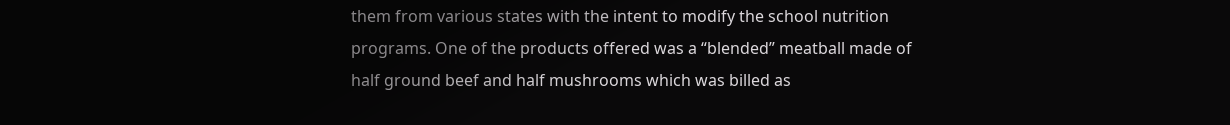them from various states with the intent to modify the school nutrition programs. One of the products offered was a “blended” meatball made of half ground beef and half mushrooms which was billed as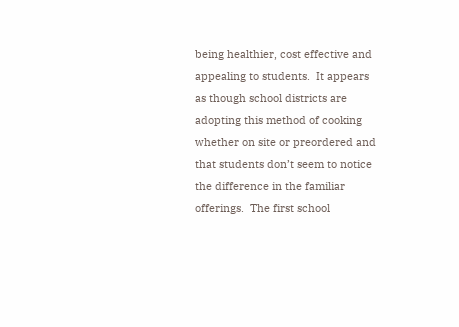being healthier, cost effective and appealing to students.  It appears as though school districts are adopting this method of cooking whether on site or preordered and that students don’t seem to notice the difference in the familiar offerings.  The first school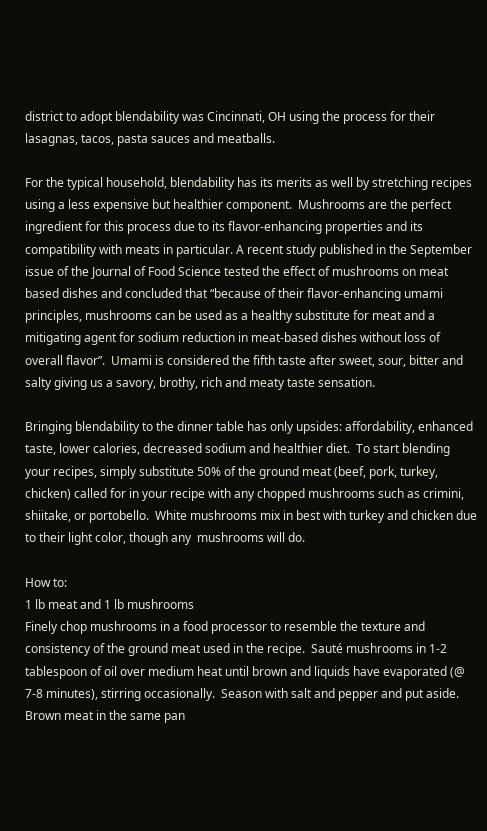district to adopt blendability was Cincinnati, OH using the process for their lasagnas, tacos, pasta sauces and meatballs.

For the typical household, blendability has its merits as well by stretching recipes using a less expensive but healthier component.  Mushrooms are the perfect ingredient for this process due to its flavor-enhancing properties and its compatibility with meats in particular. A recent study published in the September issue of the Journal of Food Science tested the effect of mushrooms on meat based dishes and concluded that “because of their flavor-enhancing umami principles, mushrooms can be used as a healthy substitute for meat and a mitigating agent for sodium reduction in meat-based dishes without loss of overall flavor”.  Umami is considered the fifth taste after sweet, sour, bitter and salty giving us a savory, brothy, rich and meaty taste sensation.

Bringing blendability to the dinner table has only upsides: affordability, enhanced taste, lower calories, decreased sodium and healthier diet.  To start blending your recipes, simply substitute 50% of the ground meat (beef, pork, turkey, chicken) called for in your recipe with any chopped mushrooms such as crimini, shiitake, or portobello.  White mushrooms mix in best with turkey and chicken due to their light color, though any  mushrooms will do.

How to:
1 lb meat and 1 lb mushrooms
Finely chop mushrooms in a food processor to resemble the texture and consistency of the ground meat used in the recipe.  Sauté mushrooms in 1-2 tablespoon of oil over medium heat until brown and liquids have evaporated (@ 7-8 minutes), stirring occasionally.  Season with salt and pepper and put aside.  Brown meat in the same pan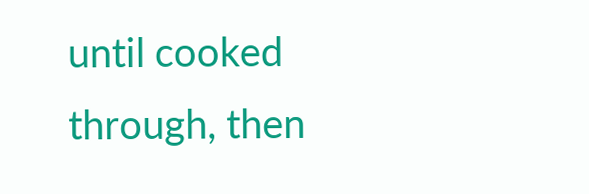until cooked through, then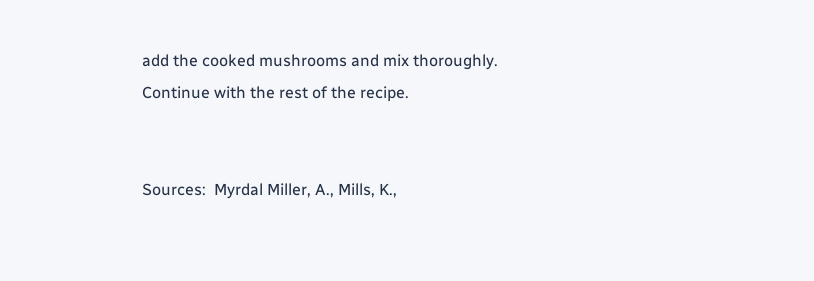add the cooked mushrooms and mix thoroughly.  Continue with the rest of the recipe.


Sources:  Myrdal Miller, A., Mills, K.,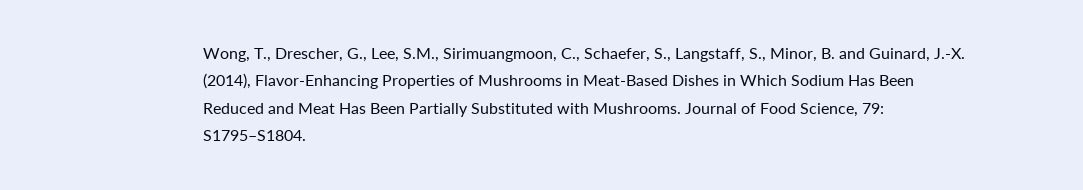Wong, T., Drescher, G., Lee, S.M., Sirimuangmoon, C., Schaefer, S., Langstaff, S., Minor, B. and Guinard, J.-X. (2014), Flavor-Enhancing Properties of Mushrooms in Meat-Based Dishes in Which Sodium Has Been Reduced and Meat Has Been Partially Substituted with Mushrooms. Journal of Food Science, 79: S1795–S1804.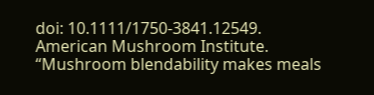doi: 10.1111/1750-3841.12549.  American Mushroom Institute. “Mushroom blendability makes meals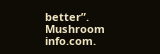better”.  Mushroom info.com.